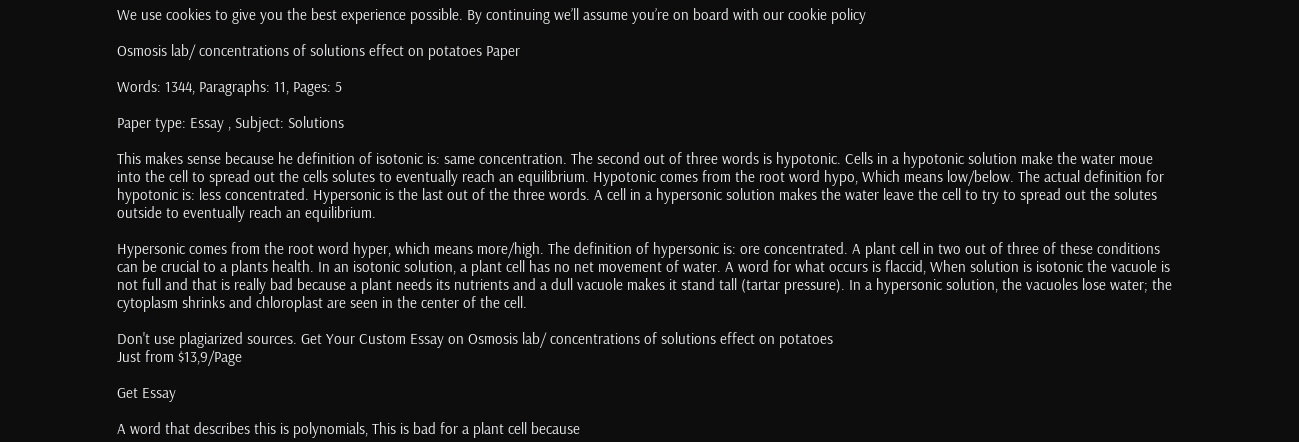We use cookies to give you the best experience possible. By continuing we’ll assume you’re on board with our cookie policy

Osmosis lab/ concentrations of solutions effect on potatoes Paper

Words: 1344, Paragraphs: 11, Pages: 5

Paper type: Essay , Subject: Solutions

This makes sense because he definition of isotonic is: same concentration. The second out of three words is hypotonic. Cells in a hypotonic solution make the water moue into the cell to spread out the cells solutes to eventually reach an equilibrium. Hypotonic comes from the root word hypo, Which means low/below. The actual definition for hypotonic is: less concentrated. Hypersonic is the last out of the three words. A cell in a hypersonic solution makes the water leave the cell to try to spread out the solutes outside to eventually reach an equilibrium.

Hypersonic comes from the root word hyper, which means more/high. The definition of hypersonic is: ore concentrated. A plant cell in two out of three of these conditions can be crucial to a plants health. In an isotonic solution, a plant cell has no net movement of water. A word for what occurs is flaccid, When solution is isotonic the vacuole is not full and that is really bad because a plant needs its nutrients and a dull vacuole makes it stand tall (tartar pressure). In a hypersonic solution, the vacuoles lose water; the cytoplasm shrinks and chloroplast are seen in the center of the cell.

Don't use plagiarized sources. Get Your Custom Essay on Osmosis lab/ concentrations of solutions effect on potatoes
Just from $13,9/Page

Get Essay

A word that describes this is polynomials, This is bad for a plant cell because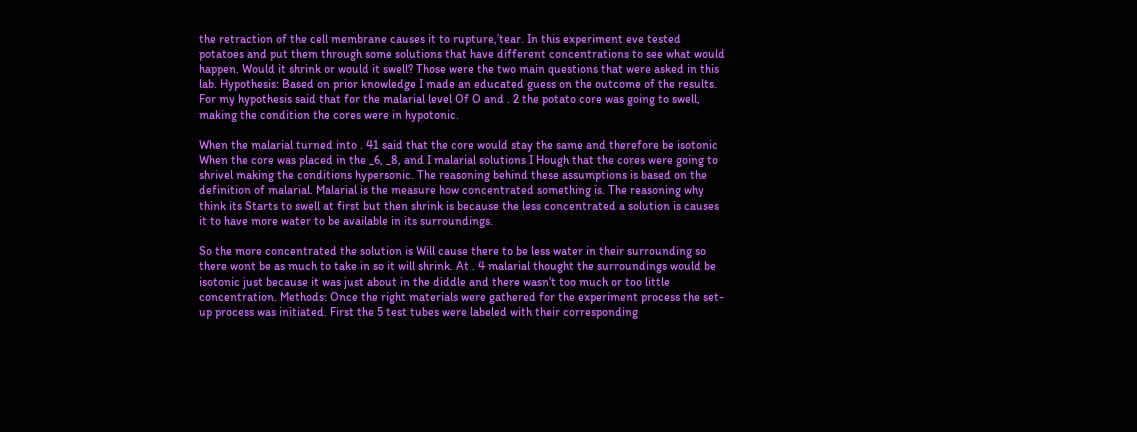the retraction of the cell membrane causes it to rupture,’tear. In this experiment eve tested potatoes and put them through some solutions that have different concentrations to see what would happen. Would it shrink or would it swell? Those were the two main questions that were asked in this lab. Hypothesis: Based on prior knowledge I made an educated guess on the outcome of the results. For my hypothesis said that for the malarial level Of O and . 2 the potato core was going to swell, making the condition the cores were in hypotonic.

When the malarial turned into . 41 said that the core would stay the same and therefore be isotonic When the core was placed in the _6, _8, and I malarial solutions I Hough that the cores were going to shrivel making the conditions hypersonic. The reasoning behind these assumptions is based on the definition of malarial. Malarial is the measure how concentrated something is. The reasoning why think its Starts to swell at first but then shrink is because the less concentrated a solution is causes it to have more water to be available in its surroundings.

So the more concentrated the solution is Will cause there to be less water in their surrounding so there wont be as much to take in so it will shrink. At . 4 malarial thought the surroundings would be isotonic just because it was just about in the diddle and there wasn’t too much or too little concentration. Methods: Once the right materials were gathered for the experiment process the set-up process was initiated. First the 5 test tubes were labeled with their corresponding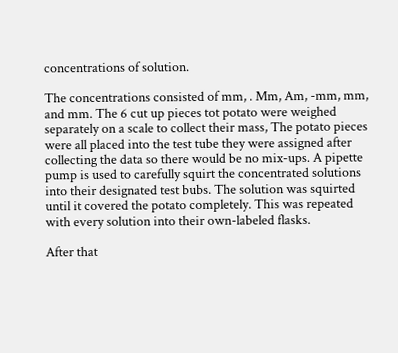concentrations of solution.

The concentrations consisted of mm, . Mm, Am, -mm, mm, and mm. The 6 cut up pieces tot potato were weighed separately on a scale to collect their mass, The potato pieces were all placed into the test tube they were assigned after collecting the data so there would be no mix-ups. A pipette pump is used to carefully squirt the concentrated solutions into their designated test bubs. The solution was squirted until it covered the potato completely. This was repeated with every solution into their own-labeled flasks.

After that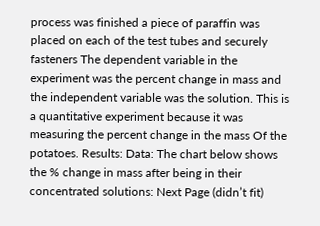process was finished a piece of paraffin was placed on each of the test tubes and securely fasteners The dependent variable in the experiment was the percent change in mass and the independent variable was the solution. This is a quantitative experiment because it was measuring the percent change in the mass Of the potatoes. Results: Data: The chart below shows the % change in mass after being in their concentrated solutions: Next Page (didn’t fit)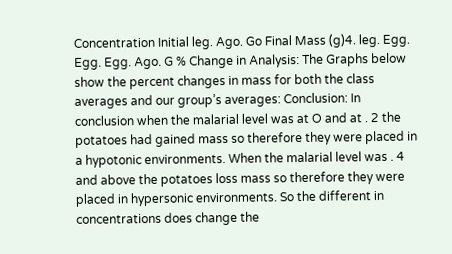Concentration Initial leg. Ago. Go Final Mass (g)4. leg. Egg. Egg. Egg. Ago. G % Change in Analysis: The Graphs below show the percent changes in mass for both the class averages and our group’s averages: Conclusion: In conclusion when the malarial level was at O and at . 2 the potatoes had gained mass so therefore they were placed in a hypotonic environments. When the malarial level was . 4 and above the potatoes loss mass so therefore they were placed in hypersonic environments. So the different in concentrations does change the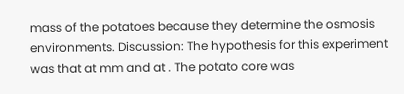mass of the potatoes because they determine the osmosis environments. Discussion: The hypothesis for this experiment was that at mm and at . The potato core was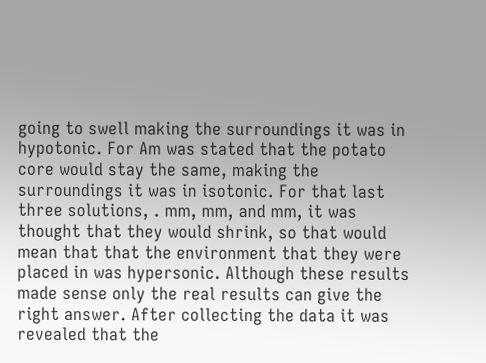going to swell making the surroundings it was in hypotonic. For Am was stated that the potato core would stay the same, making the surroundings it was in isotonic. For that last three solutions, . mm, mm, and mm, it was thought that they would shrink, so that would mean that that the environment that they were placed in was hypersonic. Although these results made sense only the real results can give the right answer. After collecting the data it was revealed that the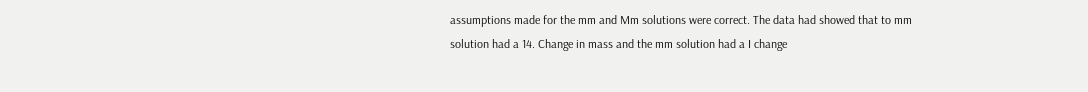assumptions made for the mm and Mm solutions were correct. The data had showed that to mm solution had a 14. Change in mass and the mm solution had a I change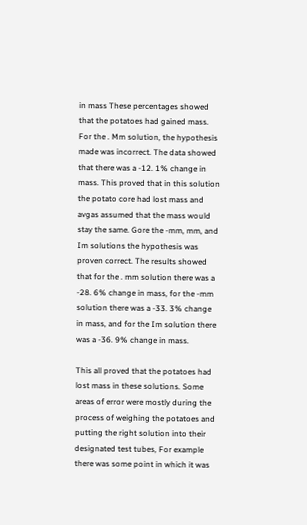in mass These percentages showed that the potatoes had gained mass. For the . Mm solution, the hypothesis made was incorrect. The data showed that there was a -12. 1% change in mass. This proved that in this solution the potato core had lost mass and avgas assumed that the mass would stay the same. Gore the -mm, mm, and Im solutions the hypothesis was proven correct. The results showed that for the . mm solution there was a -28. 6% change in mass, for the -mm solution there was a -33. 3% change in mass, and for the Im solution there was a -36. 9% change in mass.

This all proved that the potatoes had lost mass in these solutions. Some areas of error were mostly during the process of weighing the potatoes and putting the right solution into their designated test tubes, For example there was some point in which it was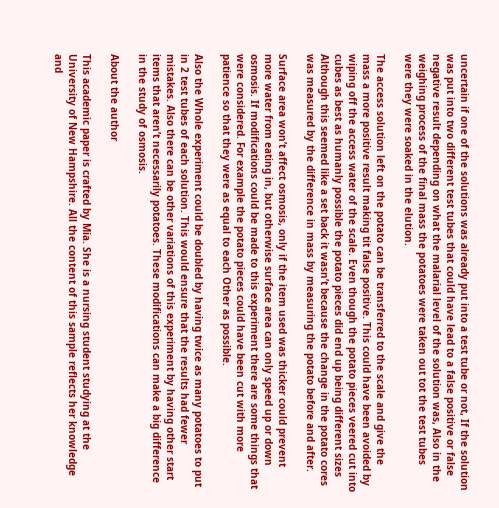uncertain if one of the solutions was already put into a test tube or not, If the solution was put into two different test tubes that could have lead to a false positive or false negative result depending on what the malarial level of the solution was, Also in the weighing process of the final mass the potatoes were taken out tot the test tubes were they were soaked in the elution.

The access solution left on the potato can be transferred to the scale and give the mass a more positive result making tit false positive. This could have been avoided by wiping off the access water of the scale. Even though the potato pieces veered cut into cubes as best as humanly possible the potato pieces did end up being different sizes Although this seemed like a set back it wasn’t because the change in the potato cores was measured by the difference in mass by measuring the potato before and after.

Surface area won’t affect osmosis, only if the item used was thicker could prevent more water from eating in, but otherwise surface area can only speed up or down osmosis. If modifications could be made to this experiment there are some things that were considered. For example the potato pieces could have been cut with more patience so that they were as equal to each Other as possible.

Also the Whole experiment could be doubled by having twice as many potatoes to put in 2 test tubes of each solution. This would ensure that the results had fewer mistakes. Also there can be other variations of this experiment by having other start items that aren’t necessarily potatoes. These modifications can make a big difference in the study of osmosis.

About the author

This academic paper is crafted by Mia. She is a nursing student studying at the University of New Hampshire. All the content of this sample reflects her knowledge and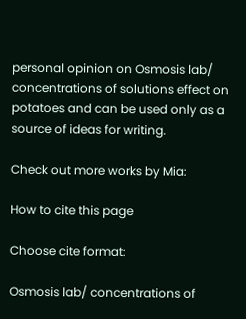personal opinion on Osmosis lab/ concentrations of solutions effect on potatoes and can be used only as a source of ideas for writing.

Check out more works by Mia:

How to cite this page

Choose cite format:

Osmosis lab/ concentrations of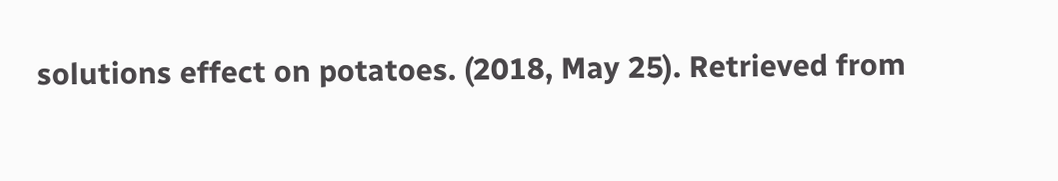solutions effect on potatoes. (2018, May 25). Retrieved from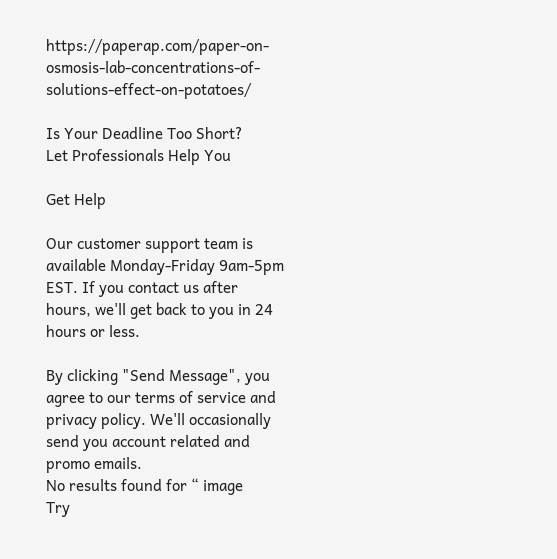https://paperap.com/paper-on-osmosis-lab-concentrations-of-solutions-effect-on-potatoes/

Is Your Deadline Too Short?
Let Professionals Help You

Get Help

Our customer support team is available Monday-Friday 9am-5pm EST. If you contact us after hours, we'll get back to you in 24 hours or less.

By clicking "Send Message", you agree to our terms of service and privacy policy. We'll occasionally send you account related and promo emails.
No results found for “ image
Try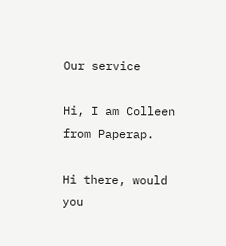Our service

Hi, I am Colleen from Paperap.

Hi there, would you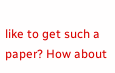like to get such a paper? How about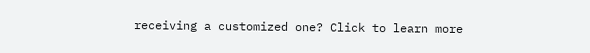receiving a customized one? Click to learn more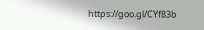https://goo.gl/CYf83b